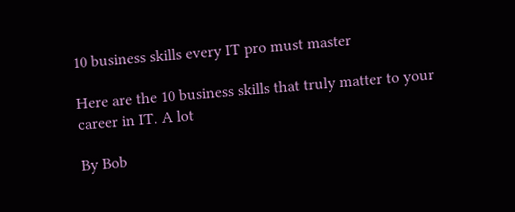10 business skills every IT pro must master

Here are the 10 business skills that truly matter to your career in IT. A lot

By Bob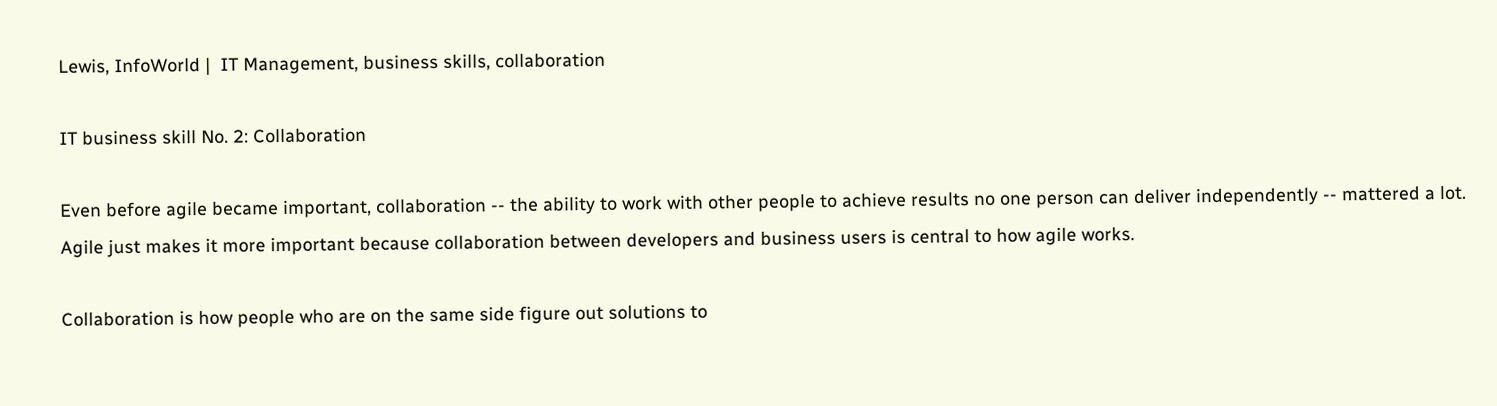Lewis, InfoWorld |  IT Management, business skills, collaboration

IT business skill No. 2: Collaboration

Even before agile became important, collaboration -- the ability to work with other people to achieve results no one person can deliver independently -- mattered a lot. Agile just makes it more important because collaboration between developers and business users is central to how agile works.

Collaboration is how people who are on the same side figure out solutions to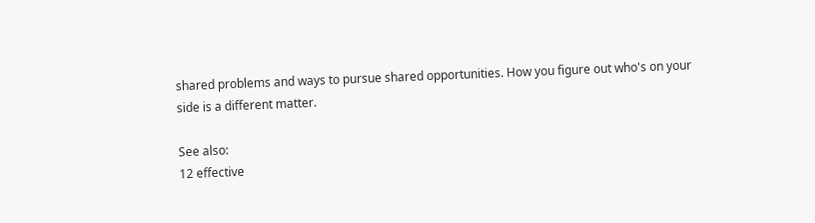shared problems and ways to pursue shared opportunities. How you figure out who's on your side is a different matter.

See also:
12 effective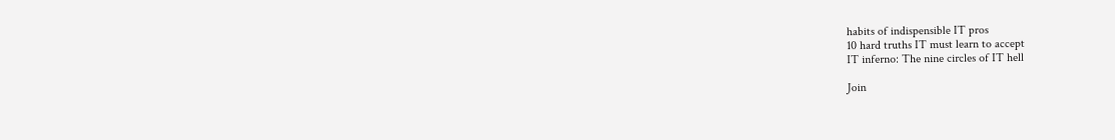habits of indispensible IT pros
10 hard truths IT must learn to accept
IT inferno: The nine circles of IT hell

Join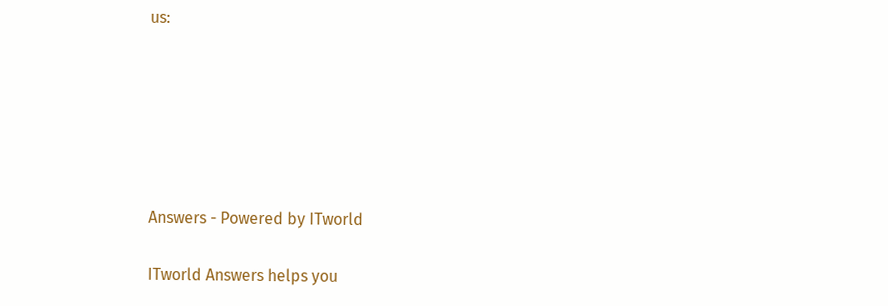us:






Answers - Powered by ITworld

ITworld Answers helps you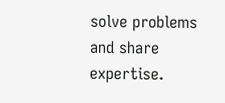solve problems and share expertise.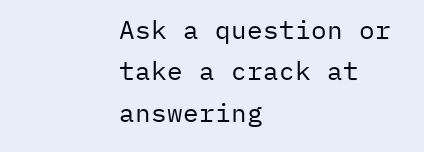Ask a question or take a crack at answering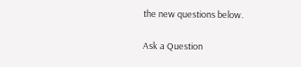the new questions below.

Ask a Question